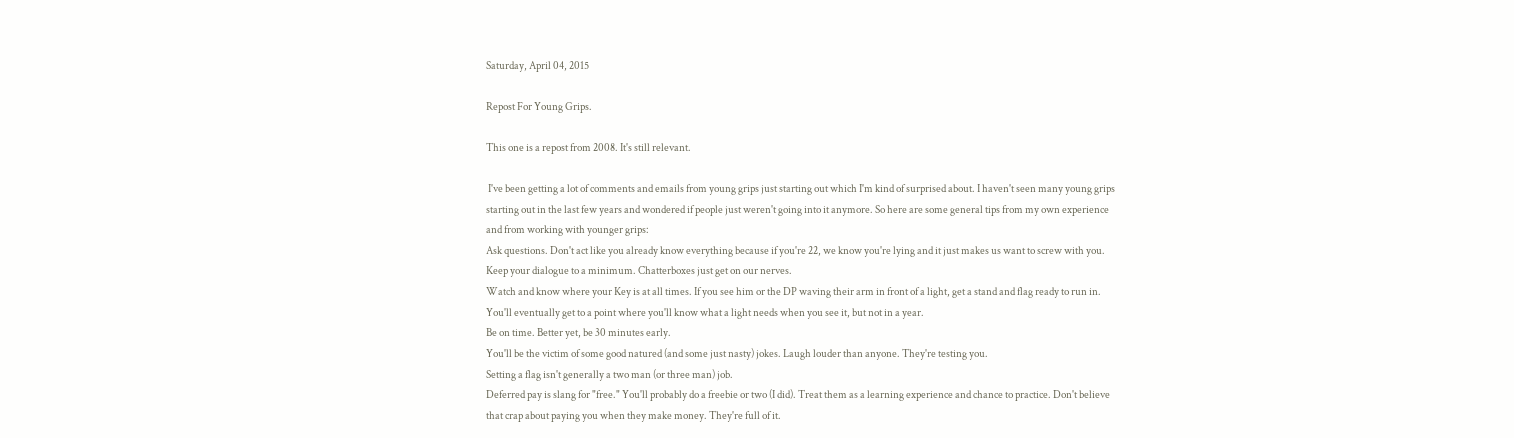Saturday, April 04, 2015

Repost For Young Grips.

This one is a repost from 2008. It's still relevant.

 I've been getting a lot of comments and emails from young grips just starting out which I'm kind of surprised about. I haven't seen many young grips starting out in the last few years and wondered if people just weren't going into it anymore. So here are some general tips from my own experience and from working with younger grips:
Ask questions. Don't act like you already know everything because if you're 22, we know you're lying and it just makes us want to screw with you.
Keep your dialogue to a minimum. Chatterboxes just get on our nerves.
Watch and know where your Key is at all times. If you see him or the DP waving their arm in front of a light, get a stand and flag ready to run in. You'll eventually get to a point where you'll know what a light needs when you see it, but not in a year.
Be on time. Better yet, be 30 minutes early.
You'll be the victim of some good natured (and some just nasty) jokes. Laugh louder than anyone. They're testing you.
Setting a flag isn't generally a two man (or three man) job.
Deferred pay is slang for "free." You'll probably do a freebie or two (I did). Treat them as a learning experience and chance to practice. Don't believe that crap about paying you when they make money. They're full of it.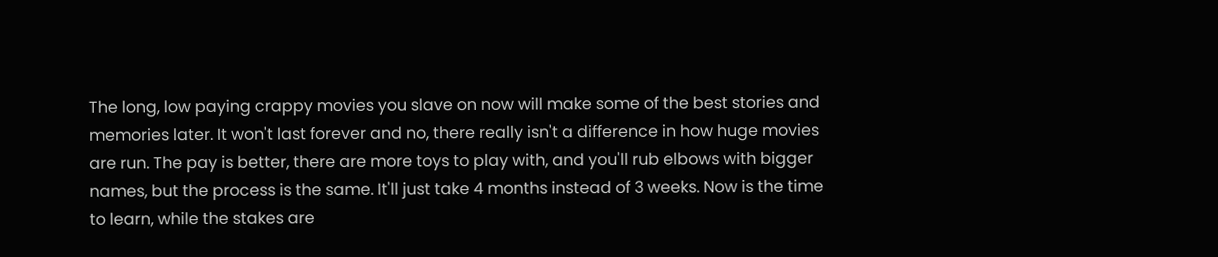The long, low paying crappy movies you slave on now will make some of the best stories and memories later. It won't last forever and no, there really isn't a difference in how huge movies are run. The pay is better, there are more toys to play with, and you'll rub elbows with bigger names, but the process is the same. It'll just take 4 months instead of 3 weeks. Now is the time to learn, while the stakes are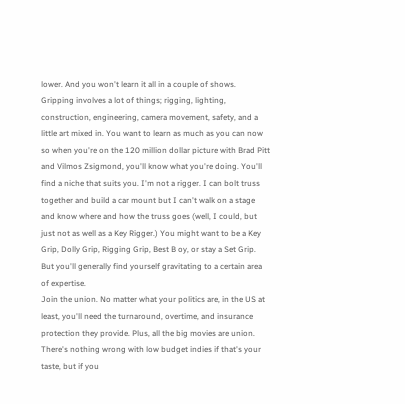lower. And you won't learn it all in a couple of shows. Gripping involves a lot of things; rigging, lighting, construction, engineering, camera movement, safety, and a little art mixed in. You want to learn as much as you can now so when you're on the 120 million dollar picture with Brad Pitt and Vilmos Zsigmond, you'll know what you're doing. You'll find a niche that suits you. I'm not a rigger. I can bolt truss together and build a car mount but I can't walk on a stage and know where and how the truss goes (well, I could, but just not as well as a Key Rigger.) You might want to be a Key Grip, Dolly Grip, Rigging Grip, Best B oy, or stay a Set Grip. But you'll generally find yourself gravitating to a certain area of expertise.
Join the union. No matter what your politics are, in the US at least, you'll need the turnaround, overtime, and insurance protection they provide. Plus, all the big movies are union. There's nothing wrong with low budget indies if that's your taste, but if you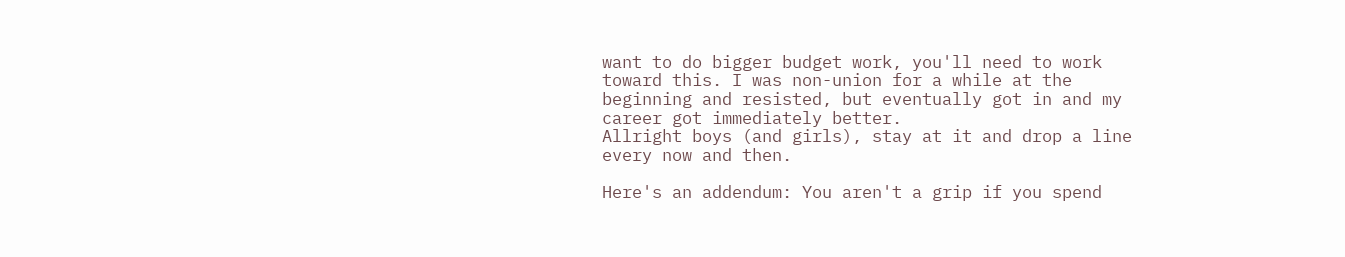want to do bigger budget work, you'll need to work toward this. I was non-union for a while at the beginning and resisted, but eventually got in and my career got immediately better.
Allright boys (and girls), stay at it and drop a line every now and then.

Here's an addendum: You aren't a grip if you spend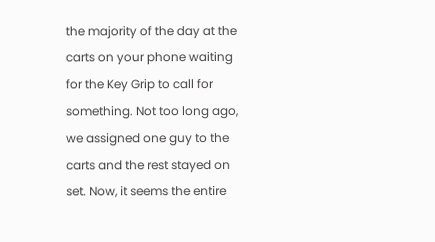the majority of the day at the carts on your phone waiting for the Key Grip to call for something. Not too long ago, we assigned one guy to the carts and the rest stayed on set. Now, it seems the entire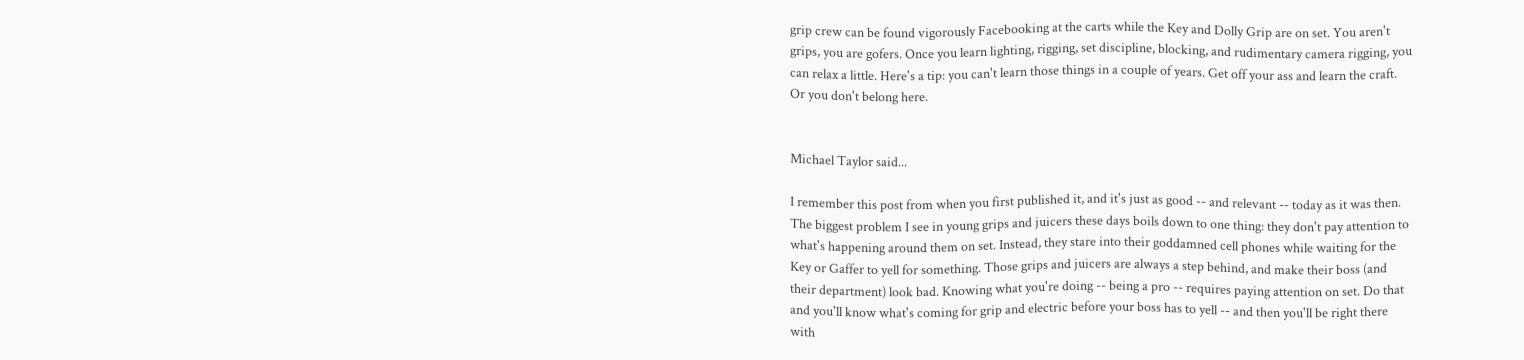grip crew can be found vigorously Facebooking at the carts while the Key and Dolly Grip are on set. You aren't grips, you are gofers. Once you learn lighting, rigging, set discipline, blocking, and rudimentary camera rigging, you can relax a little. Here's a tip: you can't learn those things in a couple of years. Get off your ass and learn the craft. Or you don't belong here.


Michael Taylor said...

I remember this post from when you first published it, and it's just as good -- and relevant -- today as it was then. The biggest problem I see in young grips and juicers these days boils down to one thing: they don't pay attention to what's happening around them on set. Instead, they stare into their goddamned cell phones while waiting for the Key or Gaffer to yell for something. Those grips and juicers are always a step behind, and make their boss (and their department) look bad. Knowing what you're doing -- being a pro -- requires paying attention on set. Do that and you'll know what's coming for grip and electric before your boss has to yell -- and then you'll be right there with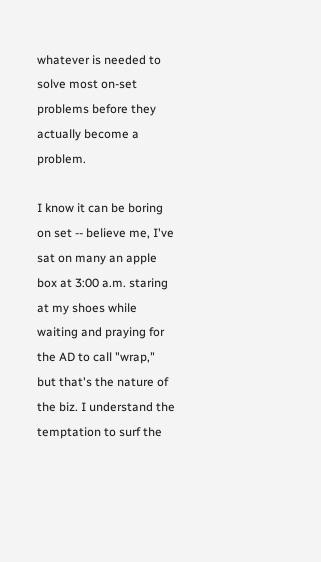whatever is needed to solve most on-set problems before they actually become a problem.

I know it can be boring on set -- believe me, I've sat on many an apple box at 3:00 a.m. staring at my shoes while waiting and praying for the AD to call "wrap," but that's the nature of the biz. I understand the temptation to surf the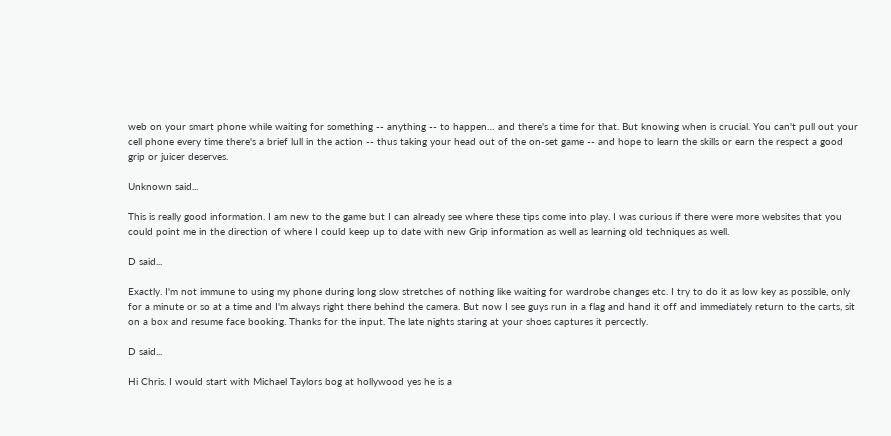web on your smart phone while waiting for something -- anything -- to happen… and there's a time for that. But knowing when is crucial. You can't pull out your cell phone every time there's a brief lull in the action -- thus taking your head out of the on-set game -- and hope to learn the skills or earn the respect a good grip or juicer deserves.

Unknown said...

This is really good information. I am new to the game but I can already see where these tips come into play. I was curious if there were more websites that you could point me in the direction of where I could keep up to date with new Grip information as well as learning old techniques as well.

D said...

Exactly. I'm not immune to using my phone during long slow stretches of nothing like waiting for wardrobe changes etc. I try to do it as low key as possible, only for a minute or so at a time and I'm always right there behind the camera. But now I see guys run in a flag and hand it off and immediately return to the carts, sit on a box and resume face booking. Thanks for the input. The late nights staring at your shoes captures it percectly.

D said...

Hi Chris. I would start with Michael Taylors bog at hollywood yes he is a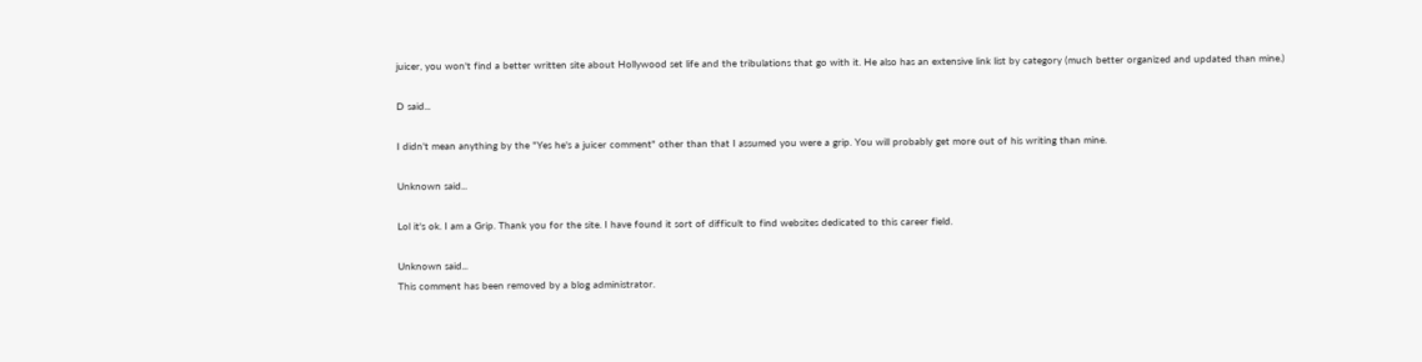juicer, you won't find a better written site about Hollywood set life and the tribulations that go with it. He also has an extensive link list by category (much better organized and updated than mine.)

D said...

I didn't mean anything by the "Yes he's a juicer comment" other than that I assumed you were a grip. You will probably get more out of his writing than mine.

Unknown said...

Lol it's ok. I am a Grip. Thank you for the site. I have found it sort of difficult to find websites dedicated to this career field.

Unknown said...
This comment has been removed by a blog administrator.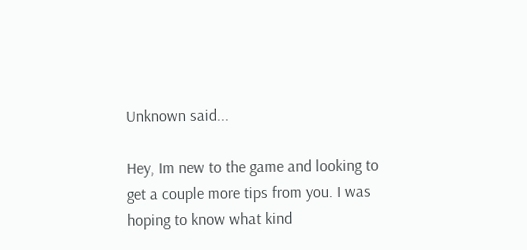Unknown said...

Hey, Im new to the game and looking to get a couple more tips from you. I was hoping to know what kind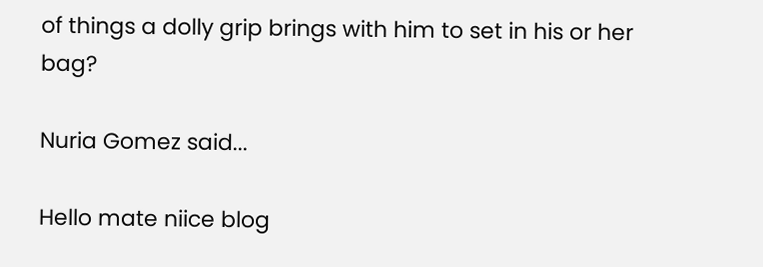of things a dolly grip brings with him to set in his or her bag?

Nuria Gomez said...

Hello mate niice blog